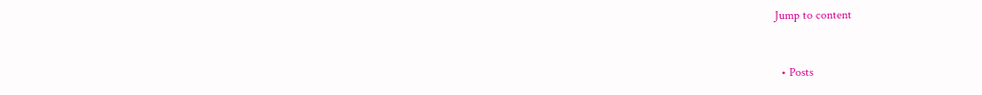Jump to content


  • Posts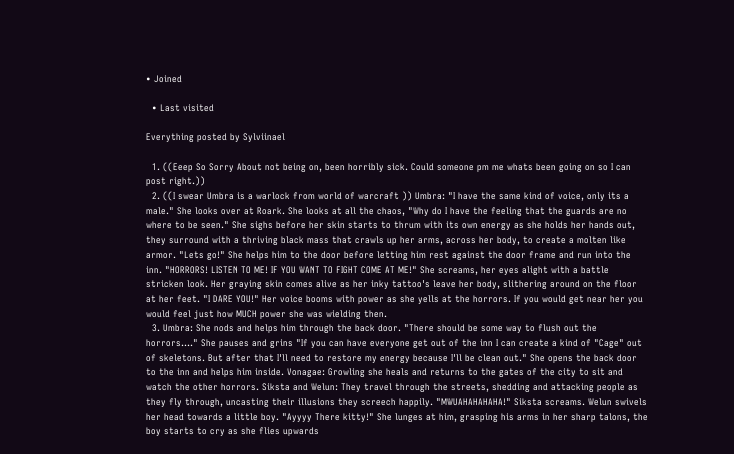• Joined

  • Last visited

Everything posted by Sylviinael

  1. ((Eeep So Sorry About not being on, been horribly sick. Could someone pm me whats been going on so I can post right.))
  2. ((I swear Umbra is a warlock from world of warcraft )) Umbra: "I have the same kind of voice, only its a male." She looks over at Roark. She looks at all the chaos, "Why do I have the feeling that the guards are no where to be seen." She sighs before her skin starts to thrum with its own energy as she holds her hands out, they surround with a thriving black mass that crawls up her arms, across her body, to create a molten like armor. "Lets go!" She helps him to the door before letting him rest against the door frame and run into the inn. "HORRORS! LISTEN TO ME! IF YOU WANT TO FIGHT COME AT ME!" She screams, her eyes alight with a battle stricken look. Her graying skin comes alive as her inky tattoo's leave her body, slithering around on the floor at her feet. "I DARE YOU!" Her voice booms with power as she yells at the horrors. If you would get near her you would feel just how MUCH power she was wielding then.
  3. Umbra: She nods and helps him through the back door. "There should be some way to flush out the horrors...." She pauses and grins "If you can have everyone get out of the inn I can create a kind of "Cage" out of skeletons. But after that I'll need to restore my energy because I'll be clean out." She opens the back door to the inn and helps him inside. Vonagae: Growling she heals and returns to the gates of the city to sit and watch the other horrors. Siksta and Welun: They travel through the streets, shedding and attacking people as they fly through, uncasting their illusions they screech happily. "MWUAHAHAHAHA!" Siksta screams. Welun swivels her head towards a little boy. "Ayyyy There kitty!" She lunges at him, grasping his arms in her sharp talons, the boy starts to cry as she flies upwards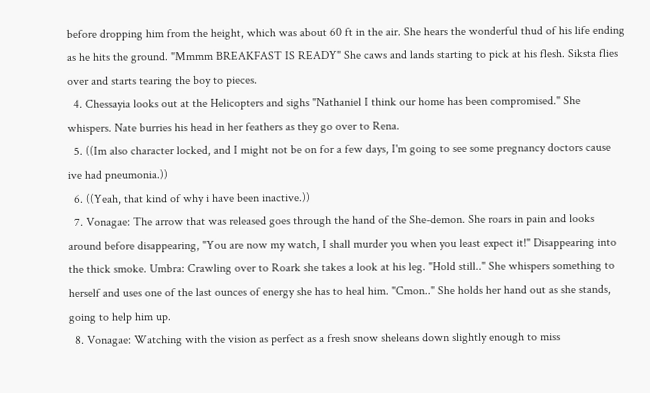before dropping him from the height, which was about 60 ft in the air. She hears the wonderful thud of his life ending as he hits the ground. "Mmmm BREAKFAST IS READY" She caws and lands starting to pick at his flesh. Siksta flies over and starts tearing the boy to pieces.
  4. Chessayia looks out at the Helicopters and sighs "Nathaniel I think our home has been compromised." She whispers. Nate burries his head in her feathers as they go over to Rena.
  5. ((Im also character locked, and I might not be on for a few days, I'm going to see some pregnancy doctors cause ive had pneumonia.))
  6. ((Yeah, that kind of why i have been inactive.))
  7. Vonagae: The arrow that was released goes through the hand of the She-demon. She roars in pain and looks around before disappearing, "You are now my watch, I shall murder you when you least expect it!" Disappearing into the thick smoke. Umbra: Crawling over to Roark she takes a look at his leg. "Hold still.." She whispers something to herself and uses one of the last ounces of energy she has to heal him. "Cmon.." She holds her hand out as she stands, going to help him up.
  8. Vonagae: Watching with the vision as perfect as a fresh snow sheleans down slightly enough to miss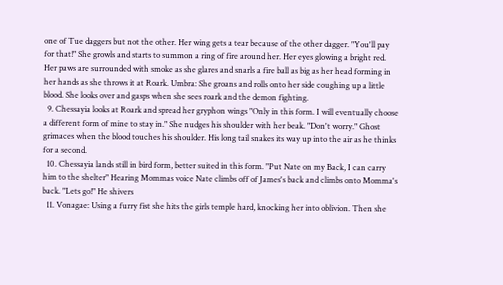one of Tue daggers but not the other. Her wing gets a tear because of the other dagger. "You'll pay for that!" She growls and starts to summon a ring of fire around her. Her eyes glowing a bright red. Her paws are surrounded with smoke as she glares and snarls a fire ball as big as her head forming in her hands as she throws it at Roark. Umbra: She groans and rolls onto her side coughing up a little blood. She looks over and gasps when she sees roark and the demon fighting.
  9. Chessayia looks at Roark and spread her gryphon wings "Only in this form. I will eventually choose a different form of mine to stay in." She nudges his shoulder with her beak. "Don't worry." Ghost grimaces when the blood touches his shoulder. His long tail snakes its way up into the air as he thinks for a second.
  10. Chessayia lands still in bird form, better suited in this form. "Put Nate on my Back, I can carry him to the shelter" Hearing Mommas voice Nate climbs off of James's back and climbs onto Momma's back. "Lets go!" He shivers
  11. Vonagae: Using a furry fist she hits the girls temple hard, knocking her into oblivion. Then she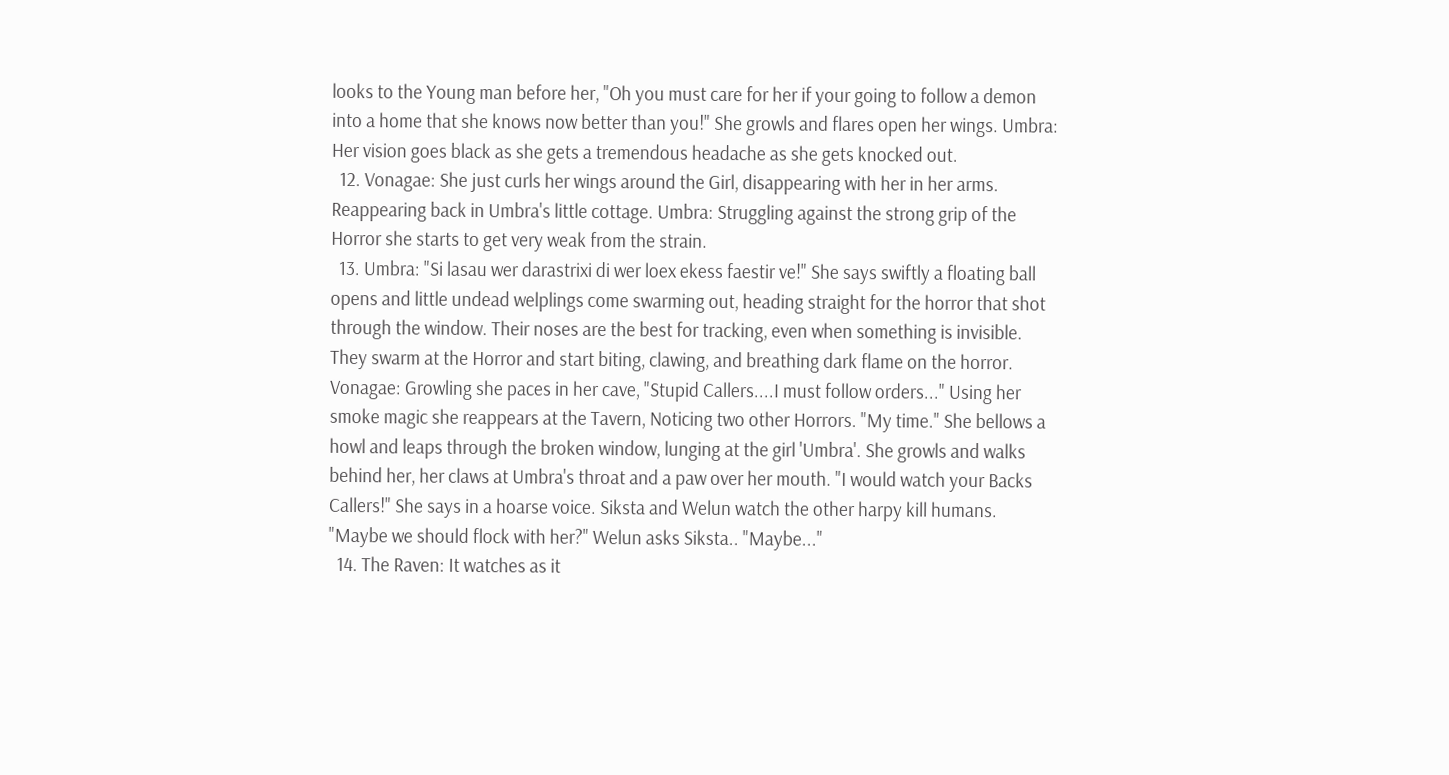looks to the Young man before her, "Oh you must care for her if your going to follow a demon into a home that she knows now better than you!" She growls and flares open her wings. Umbra: Her vision goes black as she gets a tremendous headache as she gets knocked out.
  12. Vonagae: She just curls her wings around the Girl, disappearing with her in her arms. Reappearing back in Umbra's little cottage. Umbra: Struggling against the strong grip of the Horror she starts to get very weak from the strain.
  13. Umbra: "Si lasau wer darastrixi di wer loex ekess faestir ve!" She says swiftly a floating ball opens and little undead welplings come swarming out, heading straight for the horror that shot through the window. Their noses are the best for tracking, even when something is invisible. They swarm at the Horror and start biting, clawing, and breathing dark flame on the horror. Vonagae: Growling she paces in her cave, "Stupid Callers....I must follow orders..." Using her smoke magic she reappears at the Tavern, Noticing two other Horrors. "My time." She bellows a howl and leaps through the broken window, lunging at the girl 'Umbra'. She growls and walks behind her, her claws at Umbra's throat and a paw over her mouth. "I would watch your Backs Callers!" She says in a hoarse voice. Siksta and Welun watch the other harpy kill humans. "Maybe we should flock with her?" Welun asks Siksta.. "Maybe..."
  14. The Raven: It watches as it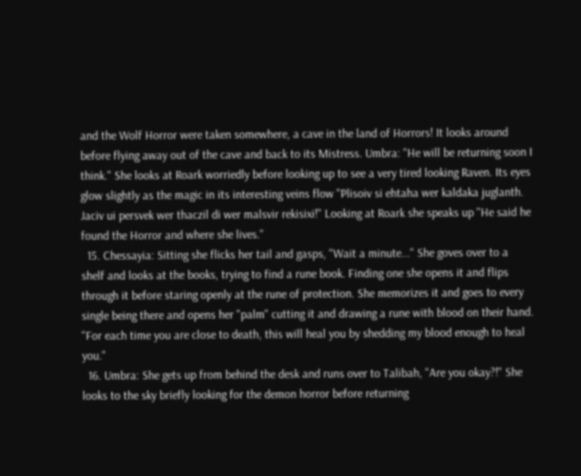and the Wolf Horror were taken somewhere, a cave in the land of Horrors! It looks around before flying away out of the cave and back to its Mistress. Umbra: "He will be returning soon I think." She looks at Roark worriedly before looking up to see a very tired looking Raven. Its eyes glow slightly as the magic in its interesting veins flow "Plisoiv si ehtaha wer kaldaka juglanth. Jaciv ui persvek wer thaczil di wer malsvir rekisixi!" Looking at Roark she speaks up "He said he found the Horror and where she lives."
  15. Chessayia: Sitting she flicks her tail and gasps, "Wait a minute..." She goves over to a shelf and looks at the books, trying to find a rune book. Finding one she opens it and flips through it before staring openly at the rune of protection. She memorizes it and goes to every single being there and opens her "palm" cutting it and drawing a rune with blood on their hand. "For each time you are close to death, this will heal you by shedding my blood enough to heal you."
  16. Umbra: She gets up from behind the desk and runs over to Talibah, "Are you okay?!" She looks to the sky briefly looking for the demon horror before returning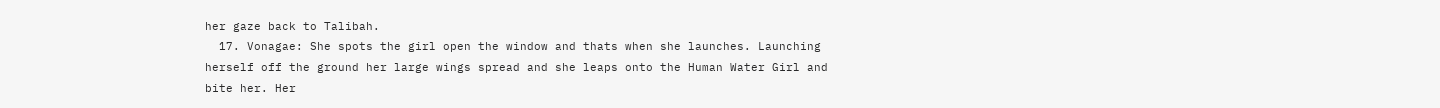her gaze back to Talibah.
  17. Vonagae: She spots the girl open the window and thats when she launches. Launching herself off the ground her large wings spread and she leaps onto the Human Water Girl and bite her. Her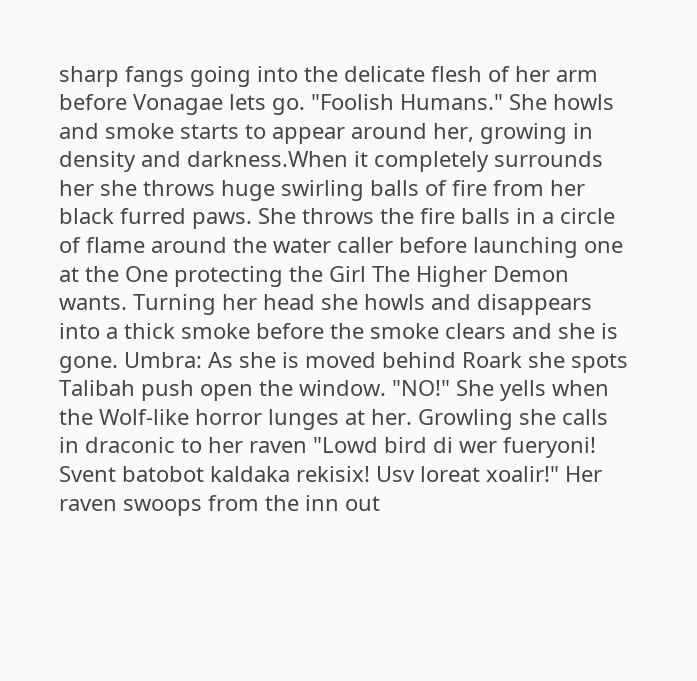sharp fangs going into the delicate flesh of her arm before Vonagae lets go. "Foolish Humans." She howls and smoke starts to appear around her, growing in density and darkness.When it completely surrounds her she throws huge swirling balls of fire from her black furred paws. She throws the fire balls in a circle of flame around the water caller before launching one at the One protecting the Girl The Higher Demon wants. Turning her head she howls and disappears into a thick smoke before the smoke clears and she is gone. Umbra: As she is moved behind Roark she spots Talibah push open the window. "NO!" She yells when the Wolf-like horror lunges at her. Growling she calls in draconic to her raven "Lowd bird di wer fueryoni! Svent batobot kaldaka rekisix! Usv loreat xoalir!" Her raven swoops from the inn out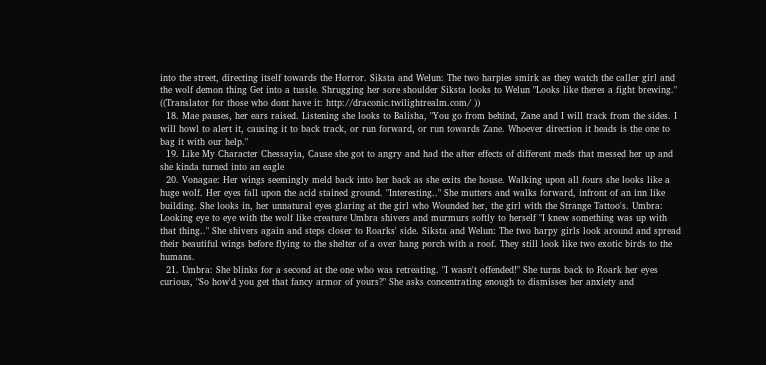into the street, directing itself towards the Horror. Siksta and Welun: The two harpies smirk as they watch the caller girl and the wolf demon thing Get into a tussle. Shrugging her sore shoulder Siksta looks to Welun "Looks like theres a fight brewing." ((Translator for those who dont have it: http://draconic.twilightrealm.com/ ))
  18. Mae pauses, her ears raised. Listening she looks to Balisha, "You go from behind, Zane and I will track from the sides. I will howl to alert it, causing it to back track, or run forward, or run towards Zane. Whoever direction it heads is the one to bag it with our help."
  19. Like My Character Chessayia, Cause she got to angry and had the after effects of different meds that messed her up and she kinda turned into an eagle
  20. Vonagae: Her wings seemingly meld back into her back as she exits the house. Walking upon all fours she looks like a huge wolf. Her eyes fall upon the acid stained ground. "Interesting.." She mutters and walks forward, infront of an inn like building. She looks in, her unnatural eyes glaring at the girl who Wounded her, the girl with the Strange Tattoo's. Umbra: Looking eye to eye with the wolf like creature Umbra shivers and murmurs softly to herself "I knew something was up with that thing.." She shivers again and steps closer to Roarks' side. Siksta and Welun: The two harpy girls look around and spread their beautiful wings before flying to the shelter of a over hang porch with a roof. They still look like two exotic birds to the humans.
  21. Umbra: She blinks for a second at the one who was retreating. "I wasn't offended!" She turns back to Roark her eyes curious, "So how'd you get that fancy armor of yours?" She asks concentrating enough to dismisses her anxiety and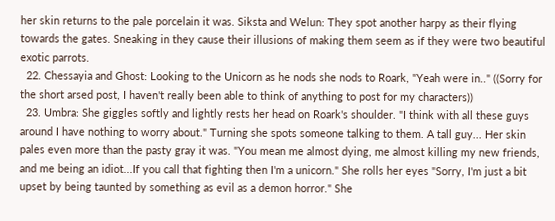her skin returns to the pale porcelain it was. Siksta and Welun: They spot another harpy as their flying towards the gates. Sneaking in they cause their illusions of making them seem as if they were two beautiful exotic parrots.
  22. Chessayia and Ghost: Looking to the Unicorn as he nods she nods to Roark, "Yeah were in.." ((Sorry for the short arsed post, I haven't really been able to think of anything to post for my characters))
  23. Umbra: She giggles softly and lightly rests her head on Roark's shoulder. "I think with all these guys around I have nothing to worry about." Turning she spots someone talking to them. A tall guy... Her skin pales even more than the pasty gray it was. "You mean me almost dying, me almost killing my new friends, and me being an idiot...If you call that fighting then I'm a unicorn." She rolls her eyes "Sorry, I'm just a bit upset by being taunted by something as evil as a demon horror." She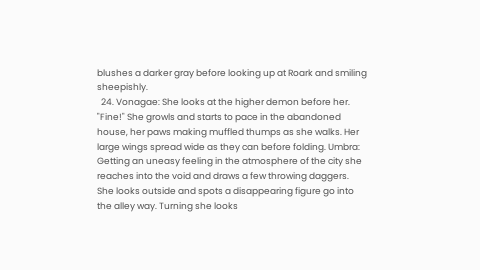blushes a darker gray before looking up at Roark and smiling sheepishly.
  24. Vonagae: She looks at the higher demon before her. "Fine!" She growls and starts to pace in the abandoned house, her paws making muffled thumps as she walks. Her large wings spread wide as they can before folding. Umbra: Getting an uneasy feeling in the atmosphere of the city she reaches into the void and draws a few throwing daggers. She looks outside and spots a disappearing figure go into the alley way. Turning she looks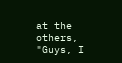at the others, "Guys, I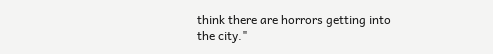think there are horrors getting into the city."